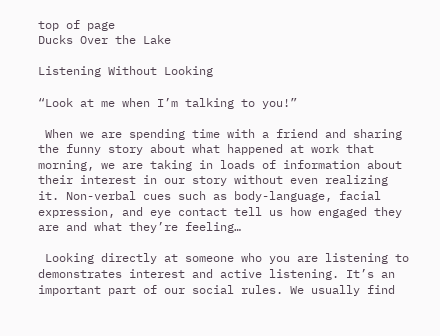top of page
Ducks Over the Lake

Listening Without Looking

“Look at me when I’m talking to you!”

 When we are spending time with a friend and sharing the funny story about what happened at work that morning, we are taking in loads of information about their interest in our story without even realizing it. Non-verbal cues such as body-language, facial expression, and eye contact tell us how engaged they are and what they’re feeling…

 Looking directly at someone who you are listening to demonstrates interest and active listening. It’s an important part of our social rules. We usually find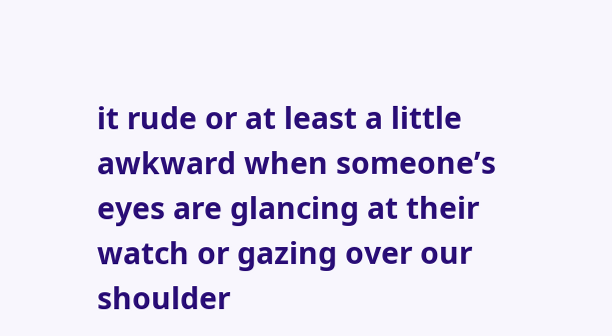it rude or at least a little awkward when someone’s eyes are glancing at their watch or gazing over our shoulder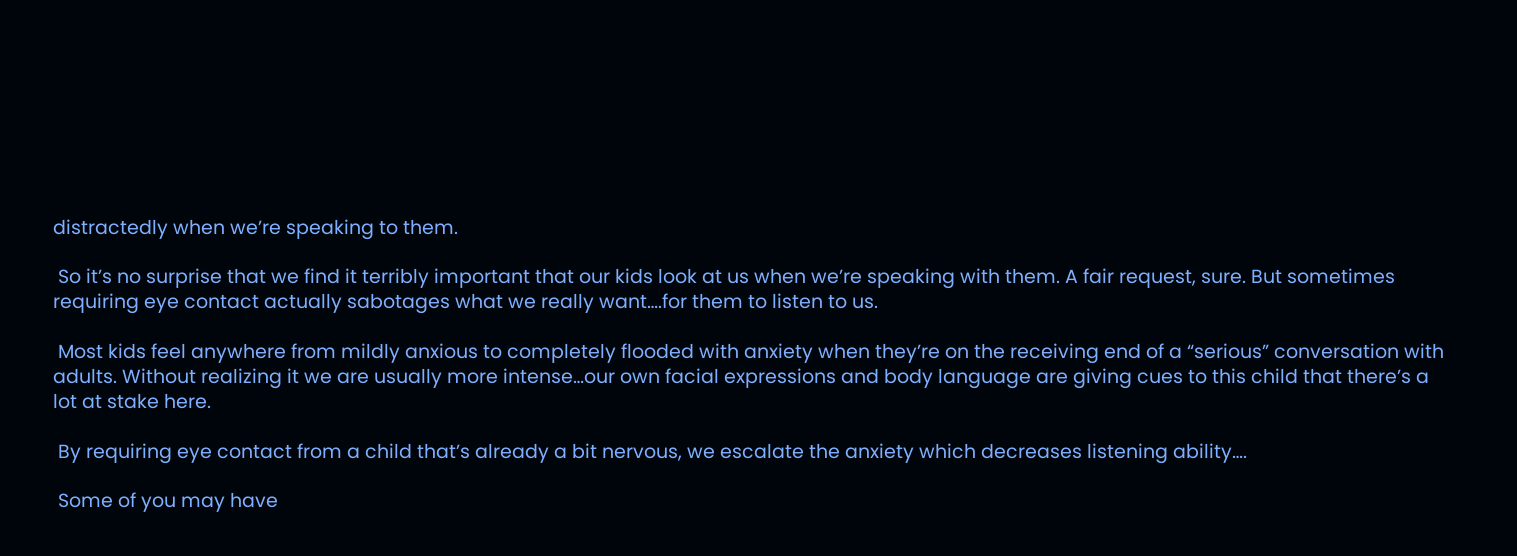distractedly when we’re speaking to them.

 So it’s no surprise that we find it terribly important that our kids look at us when we’re speaking with them. A fair request, sure. But sometimes requiring eye contact actually sabotages what we really want….for them to listen to us.

 Most kids feel anywhere from mildly anxious to completely flooded with anxiety when they’re on the receiving end of a “serious” conversation with adults. Without realizing it we are usually more intense…our own facial expressions and body language are giving cues to this child that there’s a lot at stake here.

 By requiring eye contact from a child that’s already a bit nervous, we escalate the anxiety which decreases listening ability….

 Some of you may have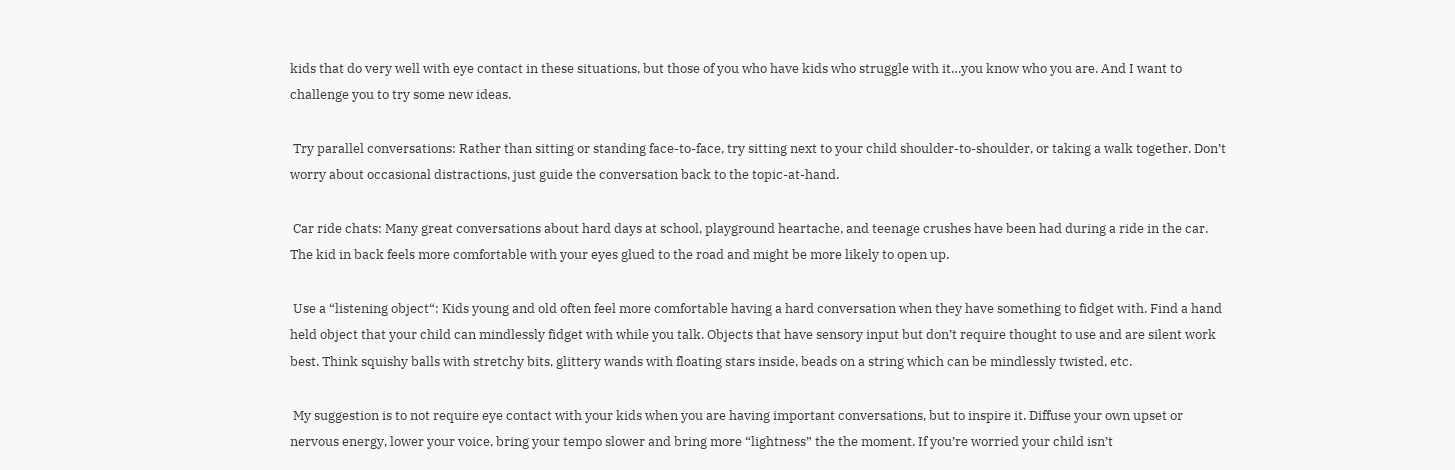kids that do very well with eye contact in these situations, but those of you who have kids who struggle with it…you know who you are. And I want to challenge you to try some new ideas.

 Try parallel conversations: Rather than sitting or standing face-to-face, try sitting next to your child shoulder-to-shoulder, or taking a walk together. Don’t worry about occasional distractions, just guide the conversation back to the topic-at-hand.

 Car ride chats: Many great conversations about hard days at school, playground heartache, and teenage crushes have been had during a ride in the car. The kid in back feels more comfortable with your eyes glued to the road and might be more likely to open up.

 Use a “listening object“: Kids young and old often feel more comfortable having a hard conversation when they have something to fidget with. Find a hand held object that your child can mindlessly fidget with while you talk. Objects that have sensory input but don’t require thought to use and are silent work best. Think squishy balls with stretchy bits, glittery wands with floating stars inside, beads on a string which can be mindlessly twisted, etc.

 My suggestion is to not require eye contact with your kids when you are having important conversations, but to inspire it. Diffuse your own upset or nervous energy, lower your voice, bring your tempo slower and bring more “lightness” the the moment. If you’re worried your child isn’t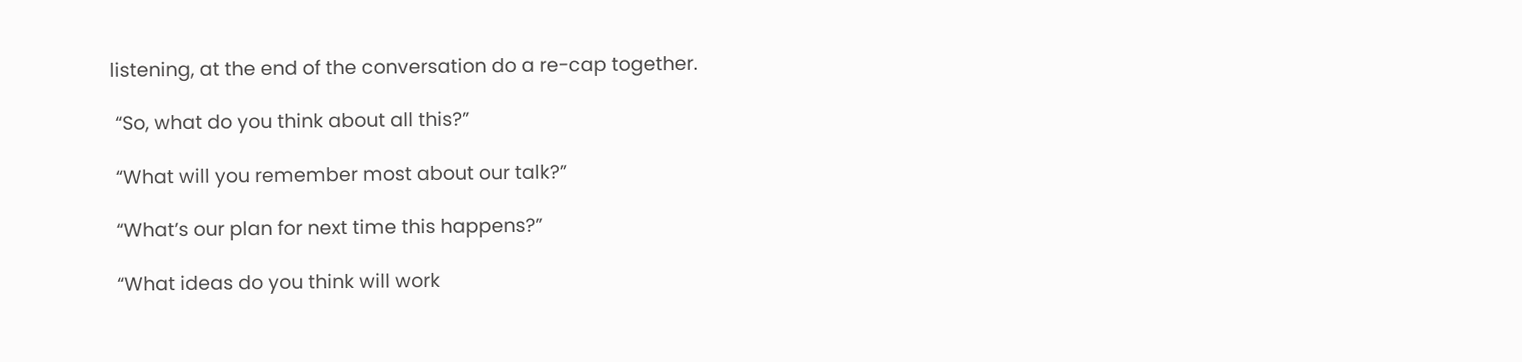listening, at the end of the conversation do a re-cap together.

 “So, what do you think about all this?”

 “What will you remember most about our talk?”

 “What’s our plan for next time this happens?”

 “What ideas do you think will work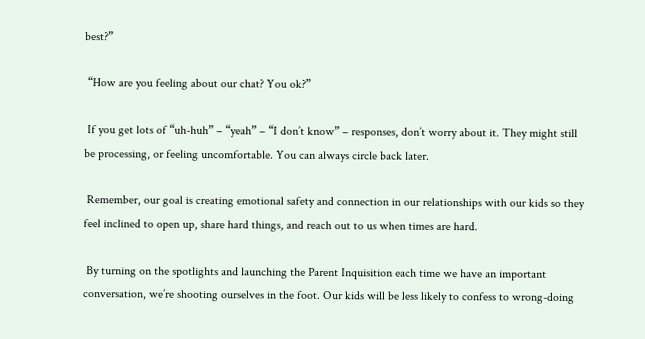best?”

 “How are you feeling about our chat? You ok?”

 If you get lots of “uh-huh” – “yeah” – “I don’t know” – responses, don’t worry about it. They might still be processing, or feeling uncomfortable. You can always circle back later.

 Remember, our goal is creating emotional safety and connection in our relationships with our kids so they feel inclined to open up, share hard things, and reach out to us when times are hard.

 By turning on the spotlights and launching the Parent Inquisition each time we have an important conversation, we’re shooting ourselves in the foot. Our kids will be less likely to confess to wrong-doing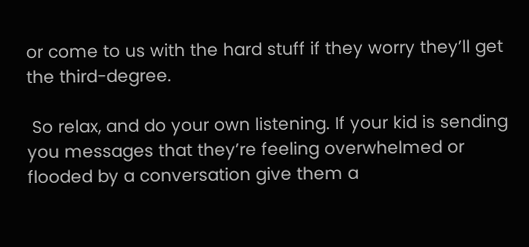or come to us with the hard stuff if they worry they’ll get the third-degree.

 So relax, and do your own listening. If your kid is sending you messages that they’re feeling overwhelmed or flooded by a conversation give them a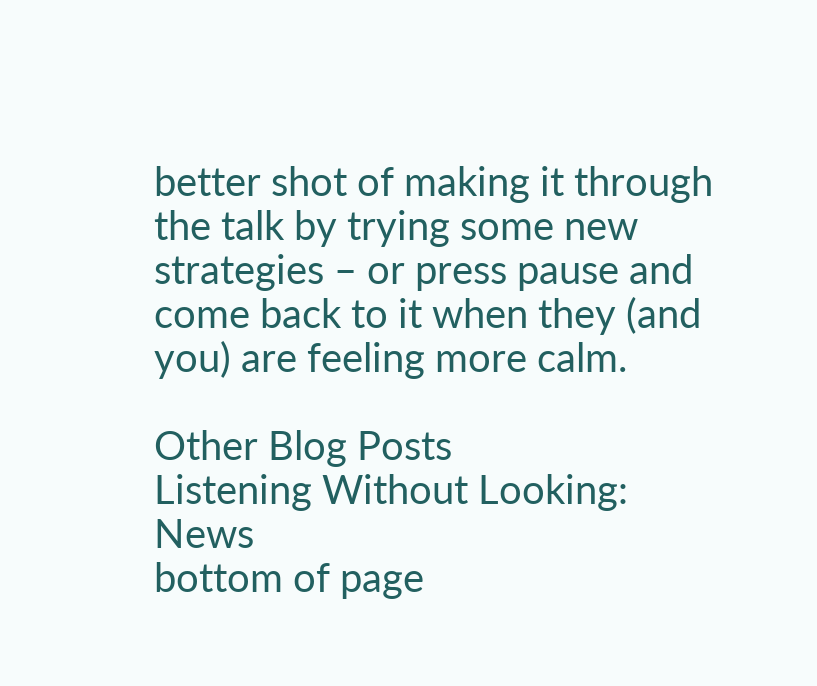better shot of making it through the talk by trying some new strategies – or press pause and come back to it when they (and you) are feeling more calm.

Other Blog Posts
Listening Without Looking: News
bottom of page